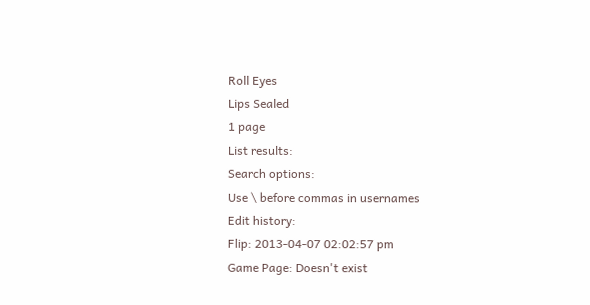Roll Eyes
Lips Sealed
1 page
List results:
Search options:
Use \ before commas in usernames
Edit history:
Flip: 2013-04-07 02:02:57 pm
Game Page: Doesn't exist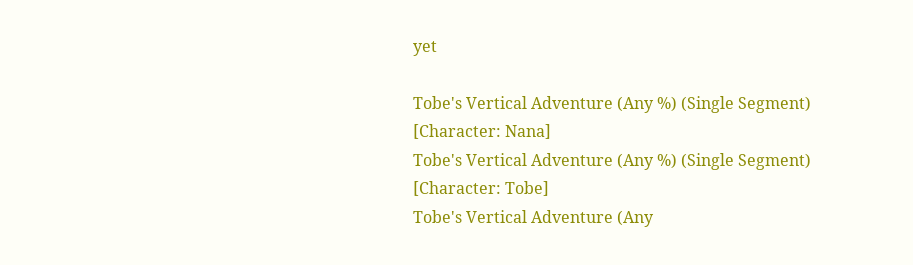yet

Tobe's Vertical Adventure (Any %) (Single Segment) [Character: Nana]
Tobe's Vertical Adventure (Any %) (Single Segment) [Character: Tobe]
Tobe's Vertical Adventure (Any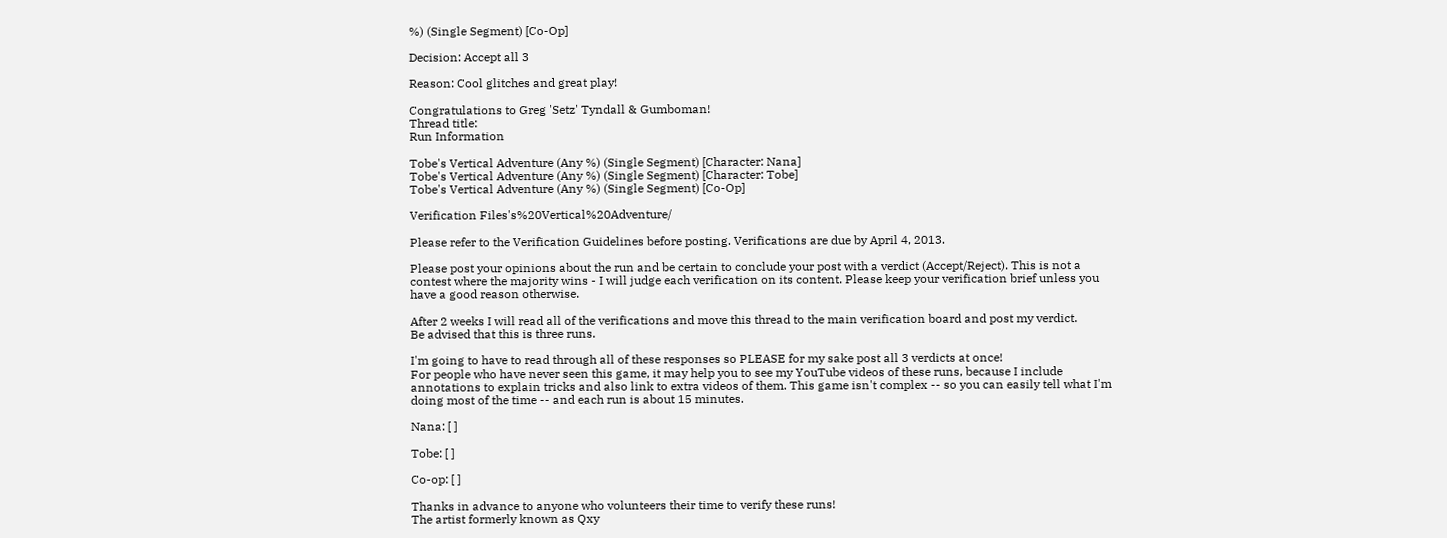%) (Single Segment) [Co-Op]

Decision: Accept all 3

Reason: Cool glitches and great play!

Congratulations to Greg 'Setz' Tyndall & Gumboman!
Thread title:
Run Information

Tobe's Vertical Adventure (Any %) (Single Segment) [Character: Nana]
Tobe's Vertical Adventure (Any %) (Single Segment) [Character: Tobe]
Tobe's Vertical Adventure (Any %) (Single Segment) [Co-Op]

Verification Files's%20Vertical%20Adventure/

Please refer to the Verification Guidelines before posting. Verifications are due by April 4, 2013.

Please post your opinions about the run and be certain to conclude your post with a verdict (Accept/Reject). This is not a contest where the majority wins - I will judge each verification on its content. Please keep your verification brief unless you have a good reason otherwise.

After 2 weeks I will read all of the verifications and move this thread to the main verification board and post my verdict.
Be advised that this is three runs.

I'm going to have to read through all of these responses so PLEASE for my sake post all 3 verdicts at once!
For people who have never seen this game, it may help you to see my YouTube videos of these runs, because I include annotations to explain tricks and also link to extra videos of them. This game isn't complex -- so you can easily tell what I'm doing most of the time -- and each run is about 15 minutes.

Nana: [ ]

Tobe: [ ]

Co-op: [ ]

Thanks in advance to anyone who volunteers their time to verify these runs!
The artist formerly known as Qxy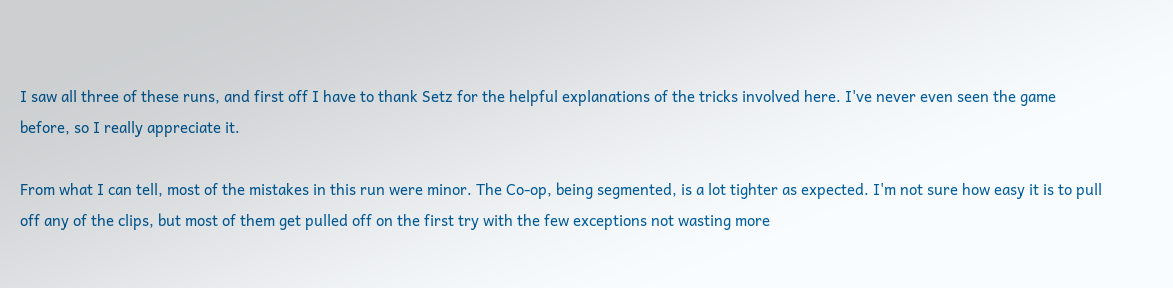I saw all three of these runs, and first off I have to thank Setz for the helpful explanations of the tricks involved here. I've never even seen the game before, so I really appreciate it.

From what I can tell, most of the mistakes in this run were minor. The Co-op, being segmented, is a lot tighter as expected. I'm not sure how easy it is to pull off any of the clips, but most of them get pulled off on the first try with the few exceptions not wasting more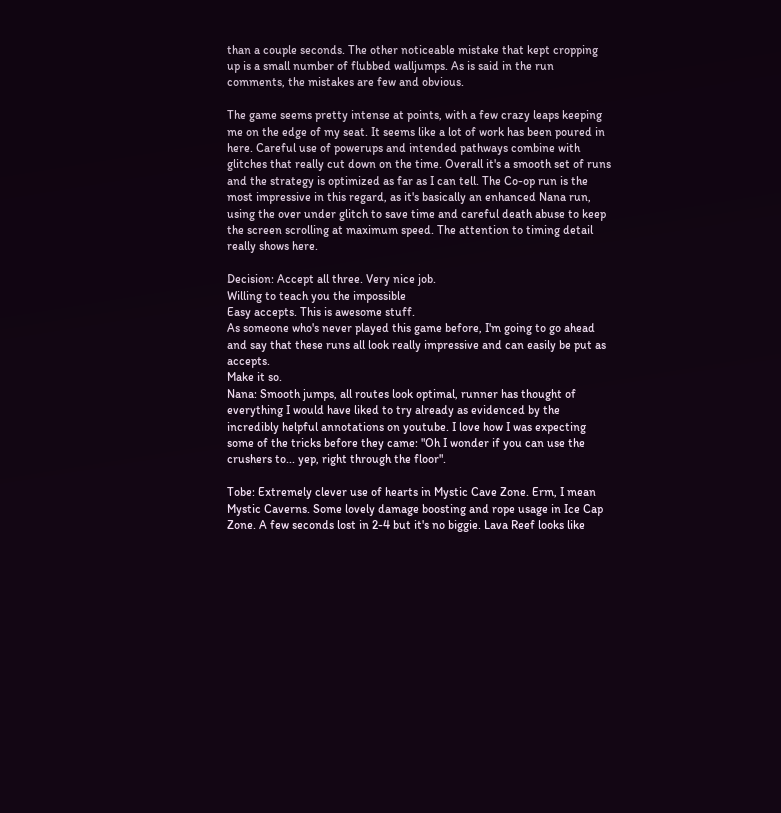than a couple seconds. The other noticeable mistake that kept cropping up is a small number of flubbed walljumps. As is said in the run comments, the mistakes are few and obvious.

The game seems pretty intense at points, with a few crazy leaps keeping me on the edge of my seat. It seems like a lot of work has been poured in here. Careful use of powerups and intended pathways combine with glitches that really cut down on the time. Overall it's a smooth set of runs and the strategy is optimized as far as I can tell. The Co-op run is the most impressive in this regard, as it's basically an enhanced Nana run, using the over under glitch to save time and careful death abuse to keep the screen scrolling at maximum speed. The attention to timing detail really shows here.

Decision: Accept all three. Very nice job.
Willing to teach you the impossible
Easy accepts. This is awesome stuff.
As someone who's never played this game before, I'm going to go ahead and say that these runs all look really impressive and can easily be put as accepts.
Make it so.
Nana: Smooth jumps, all routes look optimal, runner has thought of everything I would have liked to try already as evidenced by the incredibly helpful annotations on youtube. I love how I was expecting some of the tricks before they came: "Oh I wonder if you can use the crushers to... yep, right through the floor".

Tobe: Extremely clever use of hearts in Mystic Cave Zone. Erm, I mean Mystic Caverns. Some lovely damage boosting and rope usage in Ice Cap Zone. A few seconds lost in 2-4 but it's no biggie. Lava Reef looks like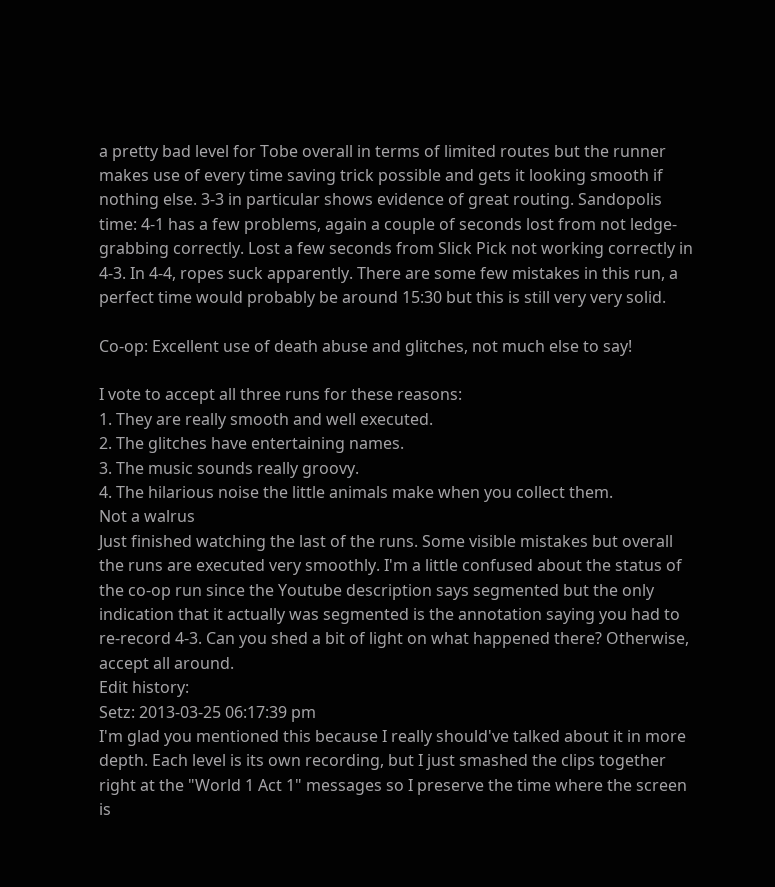a pretty bad level for Tobe overall in terms of limited routes but the runner makes use of every time saving trick possible and gets it looking smooth if nothing else. 3-3 in particular shows evidence of great routing. Sandopolis time: 4-1 has a few problems, again a couple of seconds lost from not ledge-grabbing correctly. Lost a few seconds from Slick Pick not working correctly in 4-3. In 4-4, ropes suck apparently. There are some few mistakes in this run, a perfect time would probably be around 15:30 but this is still very very solid.

Co-op: Excellent use of death abuse and glitches, not much else to say!

I vote to accept all three runs for these reasons:
1. They are really smooth and well executed.
2. The glitches have entertaining names.
3. The music sounds really groovy.
4. The hilarious noise the little animals make when you collect them.
Not a walrus
Just finished watching the last of the runs. Some visible mistakes but overall the runs are executed very smoothly. I'm a little confused about the status of the co-op run since the Youtube description says segmented but the only indication that it actually was segmented is the annotation saying you had to re-record 4-3. Can you shed a bit of light on what happened there? Otherwise, accept all around.
Edit history:
Setz: 2013-03-25 06:17:39 pm
I'm glad you mentioned this because I really should've talked about it in more depth. Each level is its own recording, but I just smashed the clips together right at the "World 1 Act 1" messages so I preserve the time where the screen is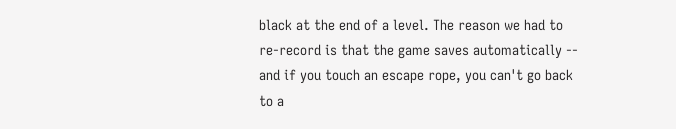black at the end of a level. The reason we had to re-record is that the game saves automatically -- and if you touch an escape rope, you can't go back to a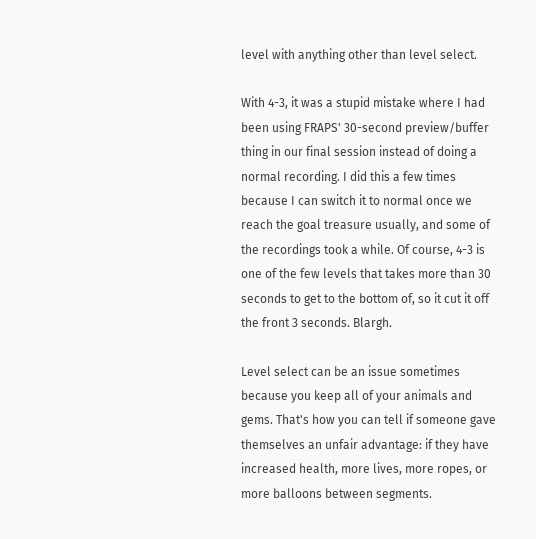level with anything other than level select.

With 4-3, it was a stupid mistake where I had been using FRAPS' 30-second preview/buffer thing in our final session instead of doing a normal recording. I did this a few times because I can switch it to normal once we reach the goal treasure usually, and some of the recordings took a while. Of course, 4-3 is one of the few levels that takes more than 30 seconds to get to the bottom of, so it cut it off the front 3 seconds. Blargh.

Level select can be an issue sometimes because you keep all of your animals and gems. That's how you can tell if someone gave themselves an unfair advantage: if they have increased health, more lives, more ropes, or more balloons between segments.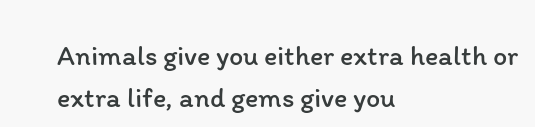Animals give you either extra health or extra life, and gems give you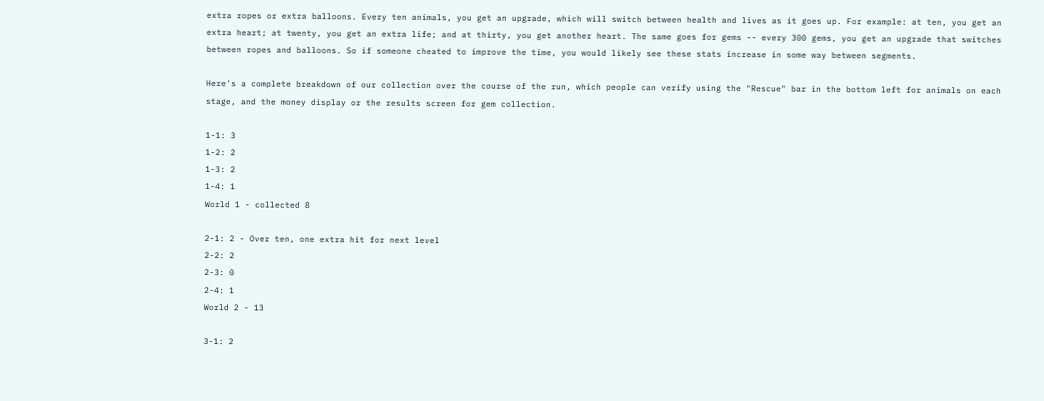extra ropes or extra balloons. Every ten animals, you get an upgrade, which will switch between health and lives as it goes up. For example: at ten, you get an extra heart; at twenty, you get an extra life; and at thirty, you get another heart. The same goes for gems -- every 300 gems, you get an upgrade that switches between ropes and balloons. So if someone cheated to improve the time, you would likely see these stats increase in some way between segments.

Here's a complete breakdown of our collection over the course of the run, which people can verify using the "Rescue" bar in the bottom left for animals on each stage, and the money display or the results screen for gem collection.

1-1: 3
1-2: 2
1-3: 2
1-4: 1
World 1 - collected 8

2-1: 2 - Over ten, one extra hit for next level
2-2: 2
2-3: 0
2-4: 1
World 2 - 13

3-1: 2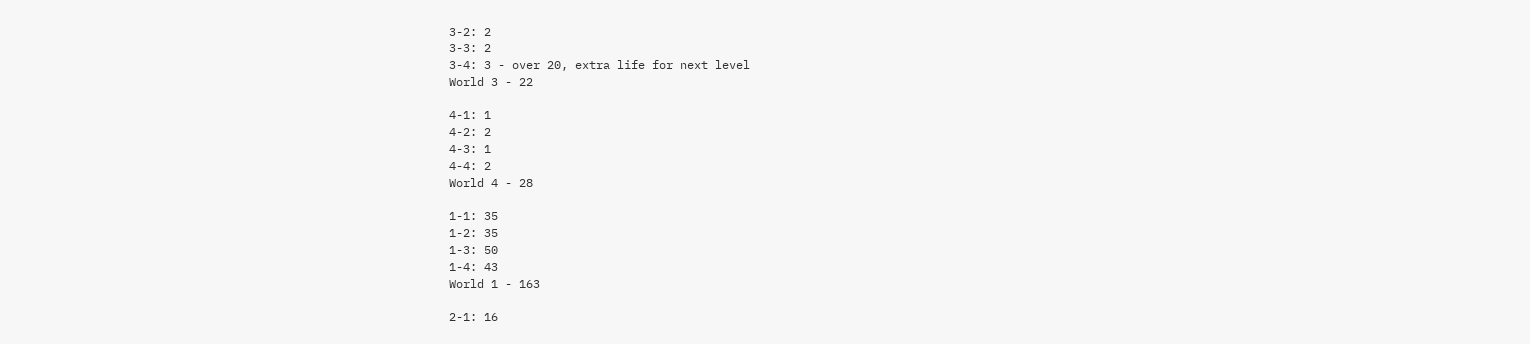3-2: 2
3-3: 2
3-4: 3 - over 20, extra life for next level
World 3 - 22

4-1: 1
4-2: 2
4-3: 1
4-4: 2
World 4 - 28

1-1: 35
1-2: 35
1-3: 50
1-4: 43
World 1 - 163

2-1: 16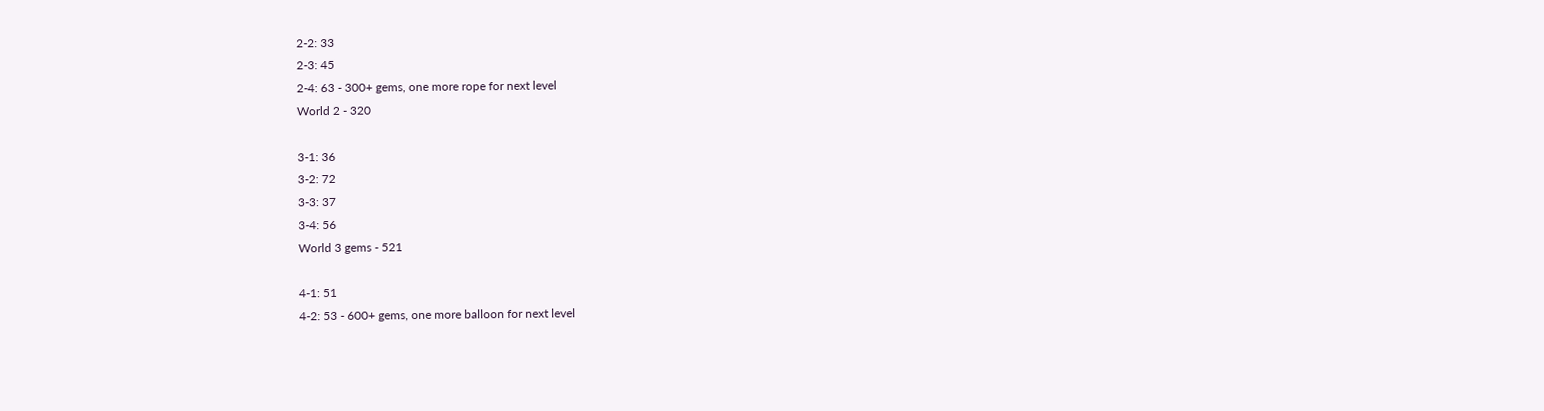2-2: 33
2-3: 45
2-4: 63 - 300+ gems, one more rope for next level
World 2 - 320

3-1: 36
3-2: 72
3-3: 37
3-4: 56
World 3 gems - 521

4-1: 51
4-2: 53 - 600+ gems, one more balloon for next level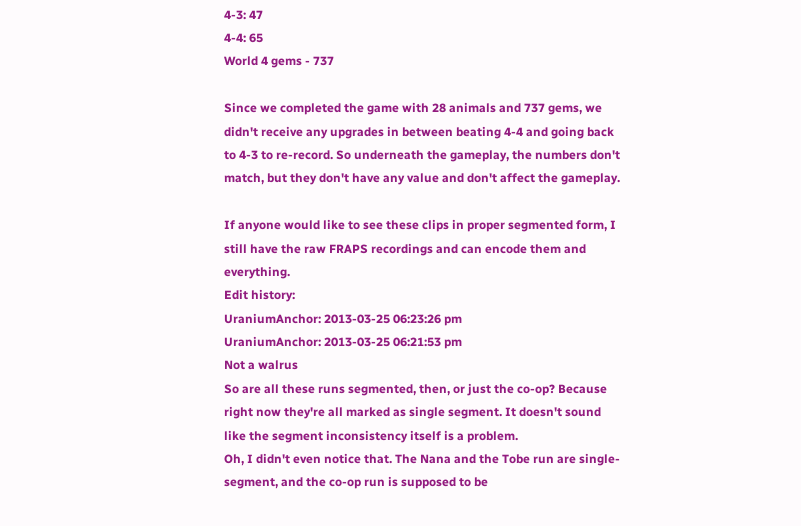4-3: 47
4-4: 65
World 4 gems - 737

Since we completed the game with 28 animals and 737 gems, we didn't receive any upgrades in between beating 4-4 and going back to 4-3 to re-record. So underneath the gameplay, the numbers don't match, but they don't have any value and don't affect the gameplay.

If anyone would like to see these clips in proper segmented form, I still have the raw FRAPS recordings and can encode them and everything.
Edit history:
UraniumAnchor: 2013-03-25 06:23:26 pm
UraniumAnchor: 2013-03-25 06:21:53 pm
Not a walrus
So are all these runs segmented, then, or just the co-op? Because right now they're all marked as single segment. It doesn't sound like the segment inconsistency itself is a problem.
Oh, I didn't even notice that. The Nana and the Tobe run are single-segment, and the co-op run is supposed to be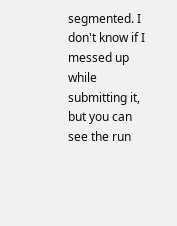segmented. I don't know if I messed up while submitting it, but you can see the run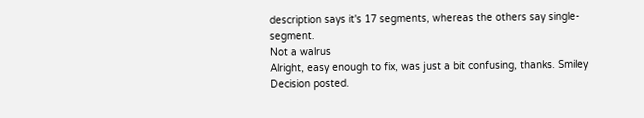description says it's 17 segments, whereas the others say single-segment.
Not a walrus
Alright, easy enough to fix, was just a bit confusing, thanks. Smiley
Decision posted.